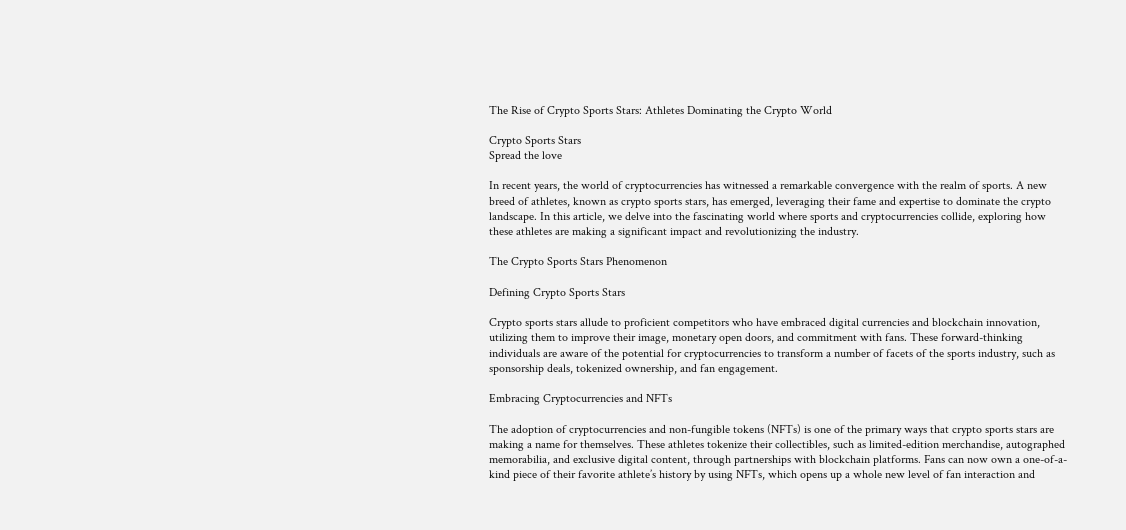The Rise of Crypto Sports Stars: Athletes Dominating the Crypto World

Crypto Sports Stars
Spread the love

In recent years, the world of cryptocurrencies has witnessed a remarkable convergence with the realm of sports. A new breed of athletes, known as crypto sports stars, has emerged, leveraging their fame and expertise to dominate the crypto landscape. In this article, we delve into the fascinating world where sports and cryptocurrencies collide, exploring how these athletes are making a significant impact and revolutionizing the industry.

The Crypto Sports Stars Phenomenon

Defining Crypto Sports Stars

Crypto sports stars allude to proficient competitors who have embraced digital currencies and blockchain innovation, utilizing them to improve their image, monetary open doors, and commitment with fans. These forward-thinking individuals are aware of the potential for cryptocurrencies to transform a number of facets of the sports industry, such as sponsorship deals, tokenized ownership, and fan engagement.

Embracing Cryptocurrencies and NFTs

The adoption of cryptocurrencies and non-fungible tokens (NFTs) is one of the primary ways that crypto sports stars are making a name for themselves. These athletes tokenize their collectibles, such as limited-edition merchandise, autographed memorabilia, and exclusive digital content, through partnerships with blockchain platforms. Fans can now own a one-of-a-kind piece of their favorite athlete’s history by using NFTs, which opens up a whole new level of fan interaction and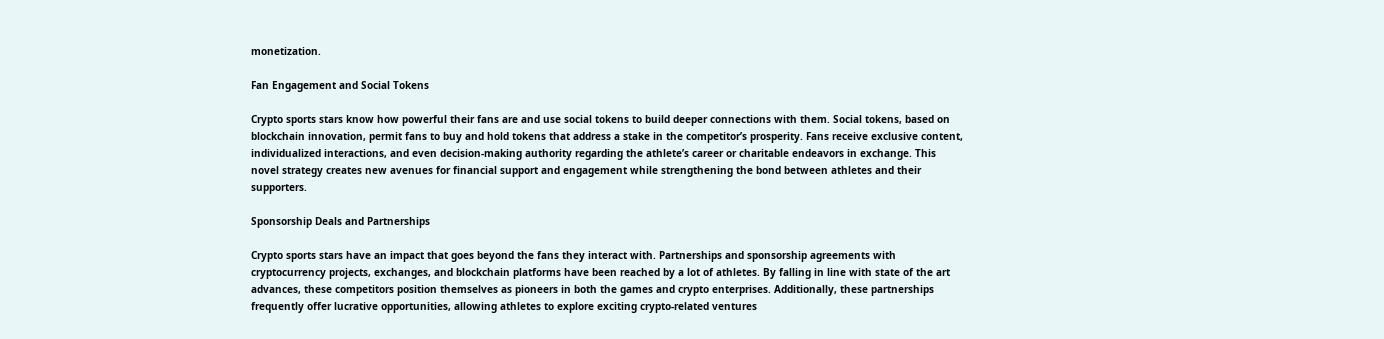monetization.

Fan Engagement and Social Tokens

Crypto sports stars know how powerful their fans are and use social tokens to build deeper connections with them. Social tokens, based on blockchain innovation, permit fans to buy and hold tokens that address a stake in the competitor’s prosperity. Fans receive exclusive content, individualized interactions, and even decision-making authority regarding the athlete’s career or charitable endeavors in exchange. This novel strategy creates new avenues for financial support and engagement while strengthening the bond between athletes and their supporters.

Sponsorship Deals and Partnerships

Crypto sports stars have an impact that goes beyond the fans they interact with. Partnerships and sponsorship agreements with cryptocurrency projects, exchanges, and blockchain platforms have been reached by a lot of athletes. By falling in line with state of the art advances, these competitors position themselves as pioneers in both the games and crypto enterprises. Additionally, these partnerships frequently offer lucrative opportunities, allowing athletes to explore exciting crypto-related ventures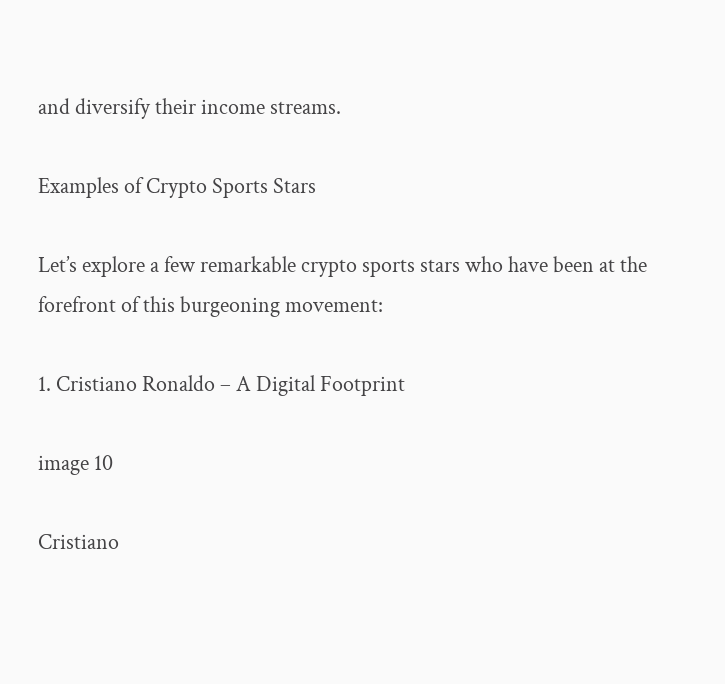and diversify their income streams.

Examples of Crypto Sports Stars

Let’s explore a few remarkable crypto sports stars who have been at the forefront of this burgeoning movement:

1. Cristiano Ronaldo – A Digital Footprint

image 10

Cristiano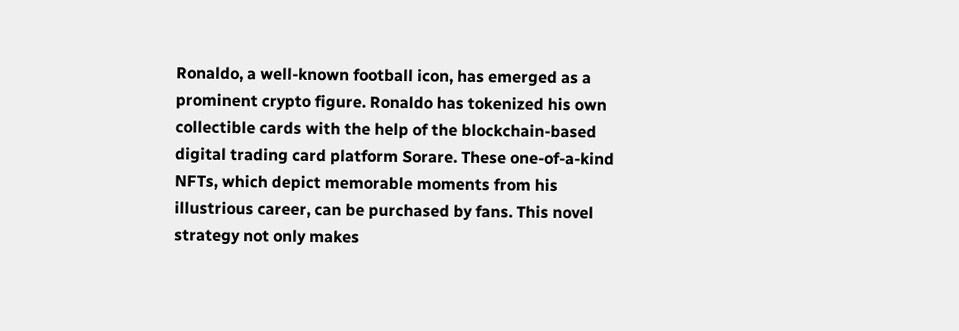Ronaldo, a well-known football icon, has emerged as a prominent crypto figure. Ronaldo has tokenized his own collectible cards with the help of the blockchain-based digital trading card platform Sorare. These one-of-a-kind NFTs, which depict memorable moments from his illustrious career, can be purchased by fans. This novel strategy not only makes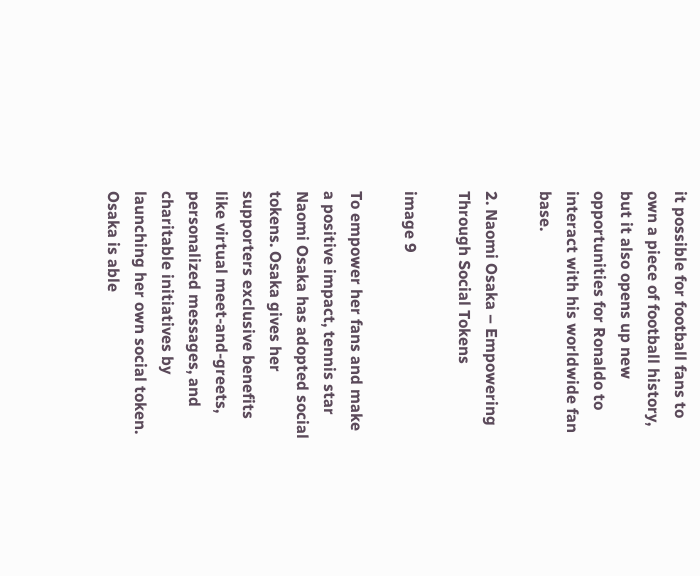it possible for football fans to own a piece of football history, but it also opens up new opportunities for Ronaldo to interact with his worldwide fan base.

2. Naomi Osaka – Empowering Through Social Tokens

image 9

To empower her fans and make a positive impact, tennis star Naomi Osaka has adopted social tokens. Osaka gives her supporters exclusive benefits like virtual meet-and-greets, personalized messages, and charitable initiatives by launching her own social token. Osaka is able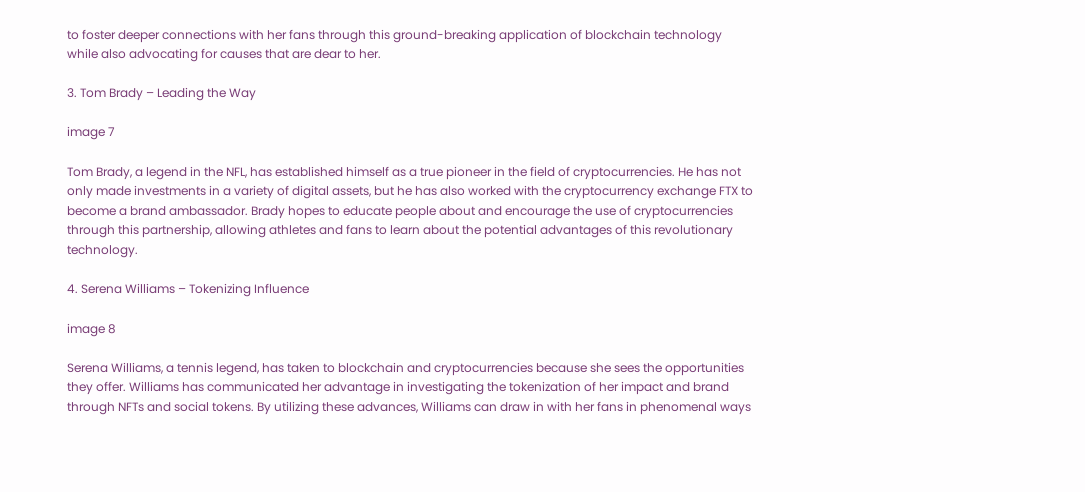to foster deeper connections with her fans through this ground-breaking application of blockchain technology while also advocating for causes that are dear to her.

3. Tom Brady – Leading the Way

image 7

Tom Brady, a legend in the NFL, has established himself as a true pioneer in the field of cryptocurrencies. He has not only made investments in a variety of digital assets, but he has also worked with the cryptocurrency exchange FTX to become a brand ambassador. Brady hopes to educate people about and encourage the use of cryptocurrencies through this partnership, allowing athletes and fans to learn about the potential advantages of this revolutionary technology.

4. Serena Williams – Tokenizing Influence

image 8

Serena Williams, a tennis legend, has taken to blockchain and cryptocurrencies because she sees the opportunities they offer. Williams has communicated her advantage in investigating the tokenization of her impact and brand through NFTs and social tokens. By utilizing these advances, Williams can draw in with her fans in phenomenal ways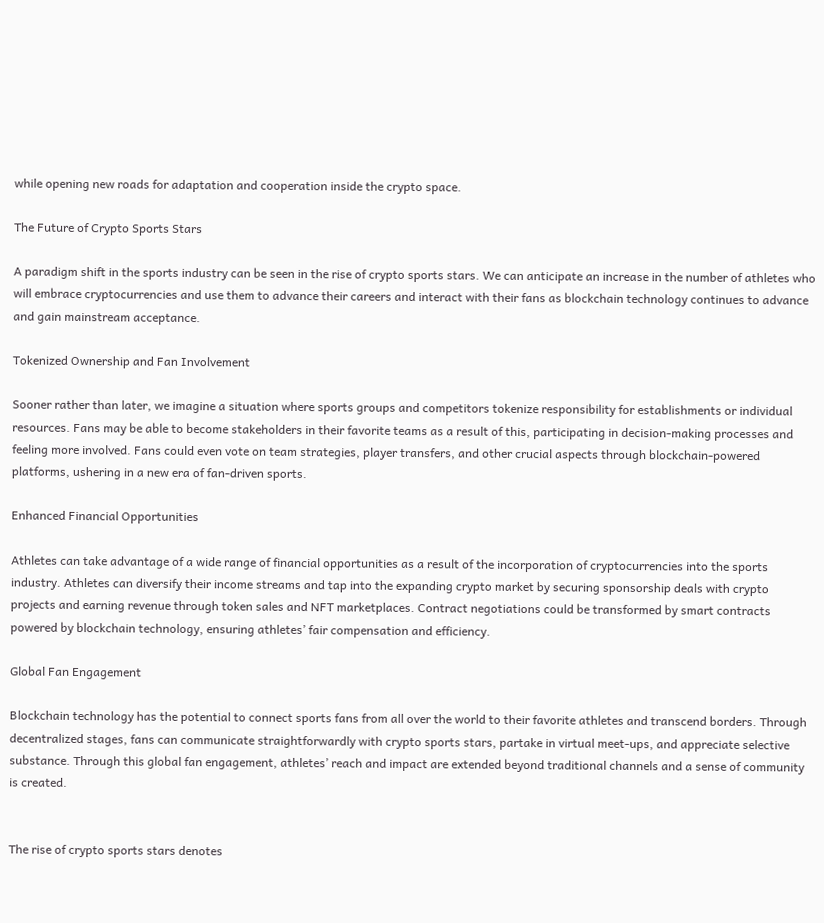while opening new roads for adaptation and cooperation inside the crypto space.

The Future of Crypto Sports Stars

A paradigm shift in the sports industry can be seen in the rise of crypto sports stars. We can anticipate an increase in the number of athletes who will embrace cryptocurrencies and use them to advance their careers and interact with their fans as blockchain technology continues to advance and gain mainstream acceptance.

Tokenized Ownership and Fan Involvement

Sooner rather than later, we imagine a situation where sports groups and competitors tokenize responsibility for establishments or individual resources. Fans may be able to become stakeholders in their favorite teams as a result of this, participating in decision-making processes and feeling more involved. Fans could even vote on team strategies, player transfers, and other crucial aspects through blockchain-powered platforms, ushering in a new era of fan-driven sports.

Enhanced Financial Opportunities

Athletes can take advantage of a wide range of financial opportunities as a result of the incorporation of cryptocurrencies into the sports industry. Athletes can diversify their income streams and tap into the expanding crypto market by securing sponsorship deals with crypto projects and earning revenue through token sales and NFT marketplaces. Contract negotiations could be transformed by smart contracts powered by blockchain technology, ensuring athletes’ fair compensation and efficiency.

Global Fan Engagement

Blockchain technology has the potential to connect sports fans from all over the world to their favorite athletes and transcend borders. Through decentralized stages, fans can communicate straightforwardly with crypto sports stars, partake in virtual meet-ups, and appreciate selective substance. Through this global fan engagement, athletes’ reach and impact are extended beyond traditional channels and a sense of community is created.


The rise of crypto sports stars denotes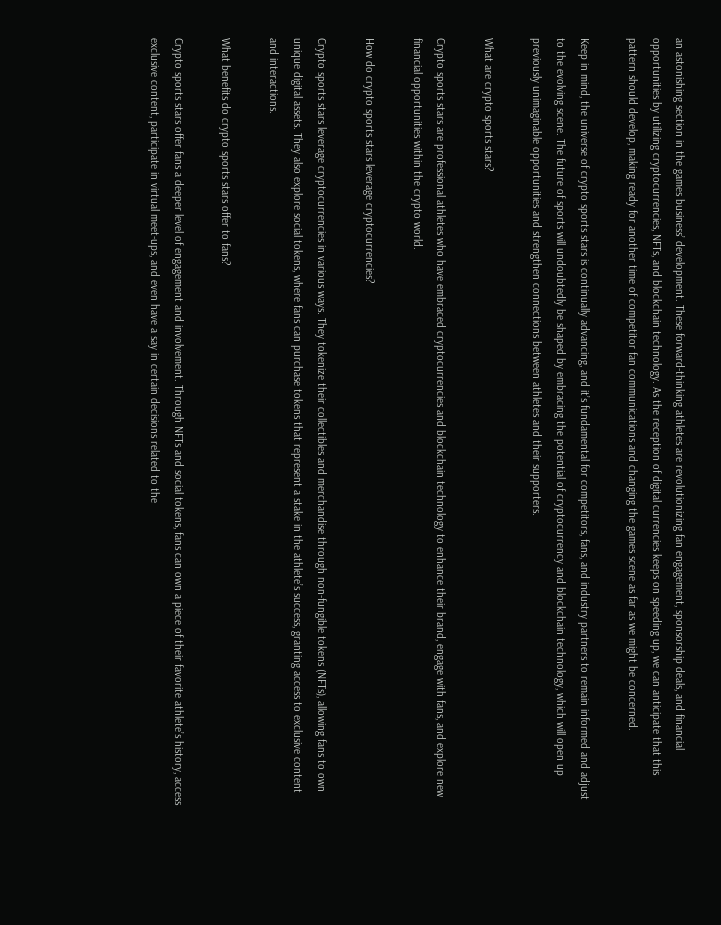an astonishing section in the games business’ development. These forward-thinking athletes are revolutionizing fan engagement, sponsorship deals, and financial opportunities by utilizing cryptocurrencies, NFTs, and blockchain technology. As the reception of digital currencies keeps on speeding up, we can anticipate that this pattern should develop, making ready for another time of competitor fan communications and changing the games scene as far as we might be concerned.

Keep in mind, the universe of crypto sports stars is continually advancing, and it’s fundamental for competitors, fans, and industry partners to remain informed and adjust to the evolving scene. The future of sports will undoubtedly be shaped by embracing the potential of cryptocurrency and blockchain technology, which will open up previously unimaginable opportunities and strengthen connections between athletes and their supporters.

What are crypto sports stars?

Crypto sports stars are professional athletes who have embraced cryptocurrencies and blockchain technology to enhance their brand, engage with fans, and explore new financial opportunities within the crypto world.

How do crypto sports stars leverage cryptocurrencies?

Crypto sports stars leverage cryptocurrencies in various ways. They tokenize their collectibles and merchandise through non-fungible tokens (NFTs), allowing fans to own unique digital assets. They also explore social tokens, where fans can purchase tokens that represent a stake in the athlete’s success, granting access to exclusive content and interactions.

What benefits do crypto sports stars offer to fans?

Crypto sports stars offer fans a deeper level of engagement and involvement. Through NFTs and social tokens, fans can own a piece of their favorite athlete’s history, access exclusive content, participate in virtual meet-ups, and even have a say in certain decisions related to the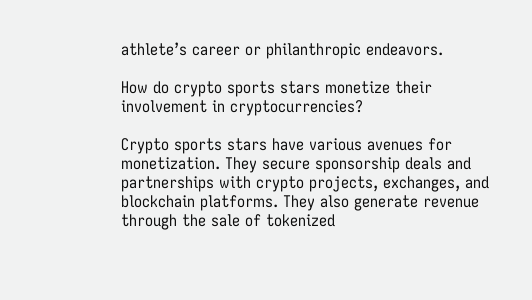athlete’s career or philanthropic endeavors.

How do crypto sports stars monetize their involvement in cryptocurrencies?

Crypto sports stars have various avenues for monetization. They secure sponsorship deals and partnerships with crypto projects, exchanges, and blockchain platforms. They also generate revenue through the sale of tokenized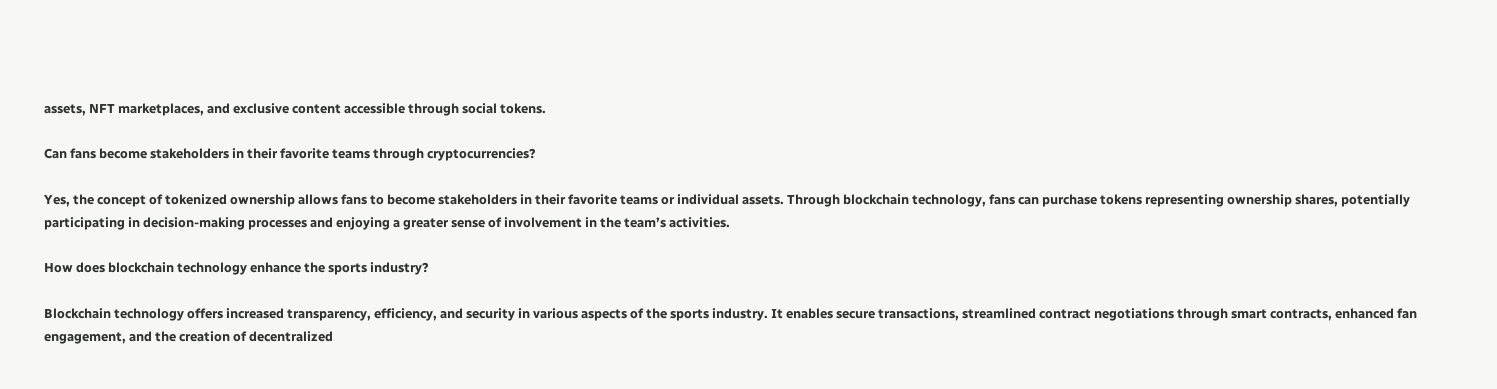assets, NFT marketplaces, and exclusive content accessible through social tokens.

Can fans become stakeholders in their favorite teams through cryptocurrencies?

Yes, the concept of tokenized ownership allows fans to become stakeholders in their favorite teams or individual assets. Through blockchain technology, fans can purchase tokens representing ownership shares, potentially participating in decision-making processes and enjoying a greater sense of involvement in the team’s activities.

How does blockchain technology enhance the sports industry?

Blockchain technology offers increased transparency, efficiency, and security in various aspects of the sports industry. It enables secure transactions, streamlined contract negotiations through smart contracts, enhanced fan engagement, and the creation of decentralized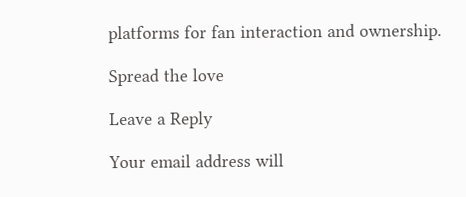platforms for fan interaction and ownership.

Spread the love

Leave a Reply

Your email address will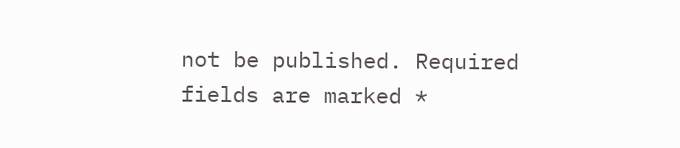not be published. Required fields are marked *